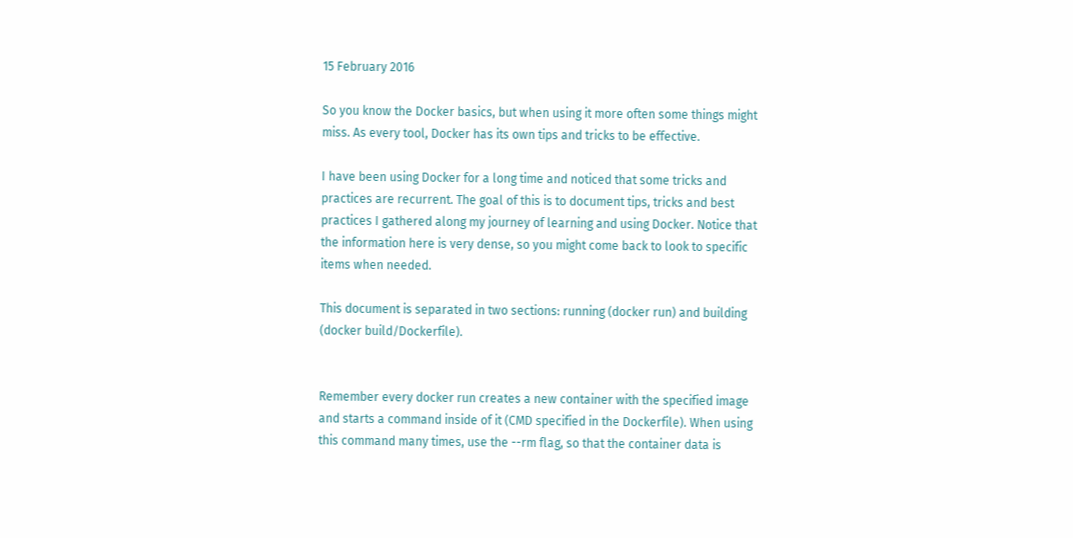15 February 2016

So you know the Docker basics, but when using it more often some things might miss. As every tool, Docker has its own tips and tricks to be effective.

I have been using Docker for a long time and noticed that some tricks and practices are recurrent. The goal of this is to document tips, tricks and best practices I gathered along my journey of learning and using Docker. Notice that the information here is very dense, so you might come back to look to specific items when needed.

This document is separated in two sections: running (docker run) and building (docker build/Dockerfile).


Remember every docker run creates a new container with the specified image and starts a command inside of it (CMD specified in the Dockerfile). When using this command many times, use the --rm flag, so that the container data is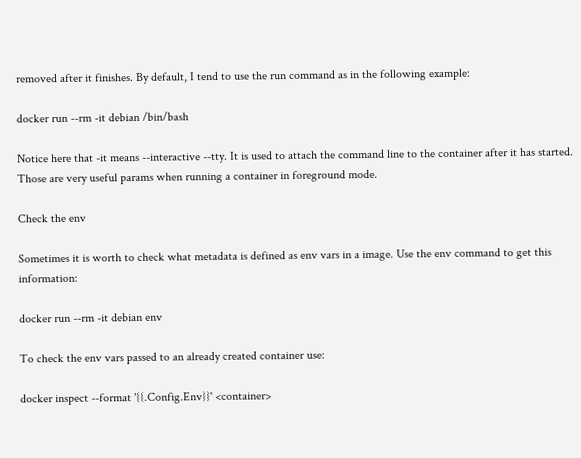removed after it finishes. By default, I tend to use the run command as in the following example:

docker run --rm -it debian /bin/bash

Notice here that -it means --interactive --tty. It is used to attach the command line to the container after it has started. Those are very useful params when running a container in foreground mode.

Check the env

Sometimes it is worth to check what metadata is defined as env vars in a image. Use the env command to get this information:

docker run --rm -it debian env

To check the env vars passed to an already created container use:

docker inspect --format '{{.Config.Env}}' <container>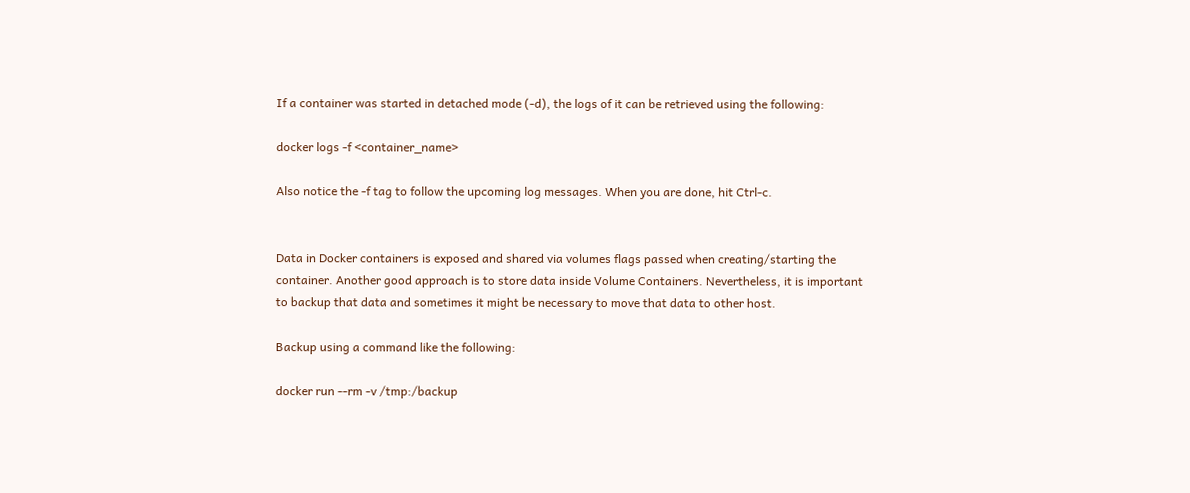If a container was started in detached mode (-d), the logs of it can be retrieved using the following:

docker logs -f <container_name>

Also notice the -f tag to follow the upcoming log messages. When you are done, hit Ctrl-c.


Data in Docker containers is exposed and shared via volumes flags passed when creating/starting the container. Another good approach is to store data inside Volume Containers. Nevertheless, it is important to backup that data and sometimes it might be necessary to move that data to other host.

Backup using a command like the following:

docker run --rm -v /tmp:/backup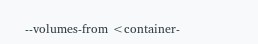--volumes-from <container-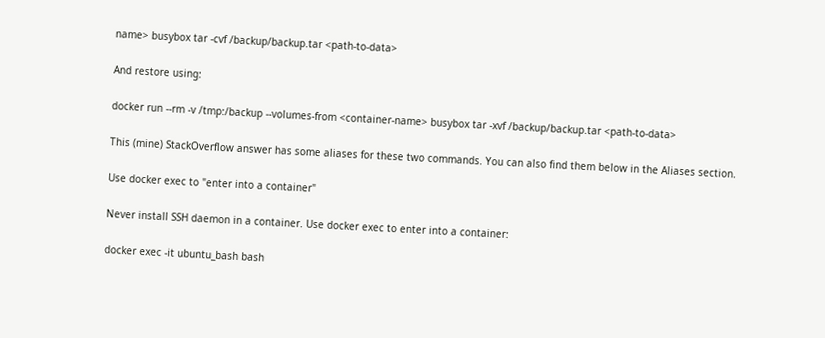name> busybox tar -cvf /backup/backup.tar <path-to-data>

And restore using:

docker run --rm -v /tmp:/backup --volumes-from <container-name> busybox tar -xvf /backup/backup.tar <path-to-data>

This (mine) StackOverflow answer has some aliases for these two commands. You can also find them below in the Aliases section.

Use docker exec to "enter into a container"

Never install SSH daemon in a container. Use docker exec to enter into a container:

docker exec -it ubuntu_bash bash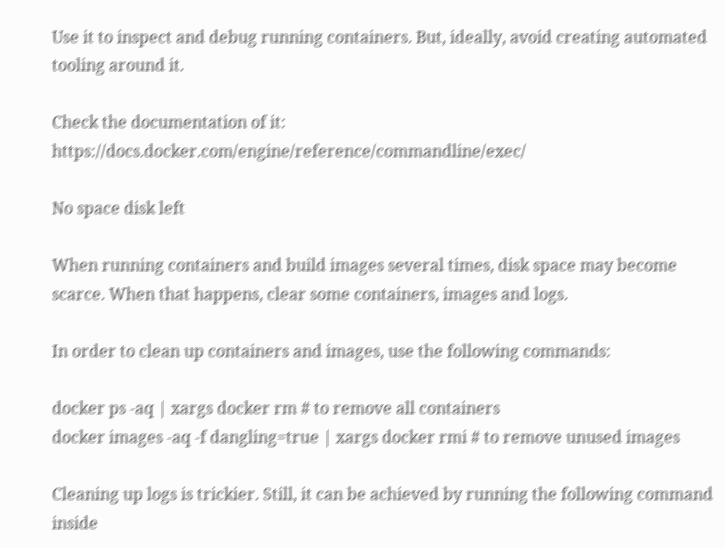Use it to inspect and debug running containers. But, ideally, avoid creating automated tooling around it.

Check the documentation of it: https://docs.docker.com/engine/reference/commandline/exec/

No space disk left

When running containers and build images several times, disk space may become scarce. When that happens, clear some containers, images and logs.

In order to clean up containers and images, use the following commands:

docker ps -aq | xargs docker rm # to remove all containers
docker images -aq -f dangling=true | xargs docker rmi # to remove unused images

Cleaning up logs is trickier. Still, it can be achieved by running the following command inside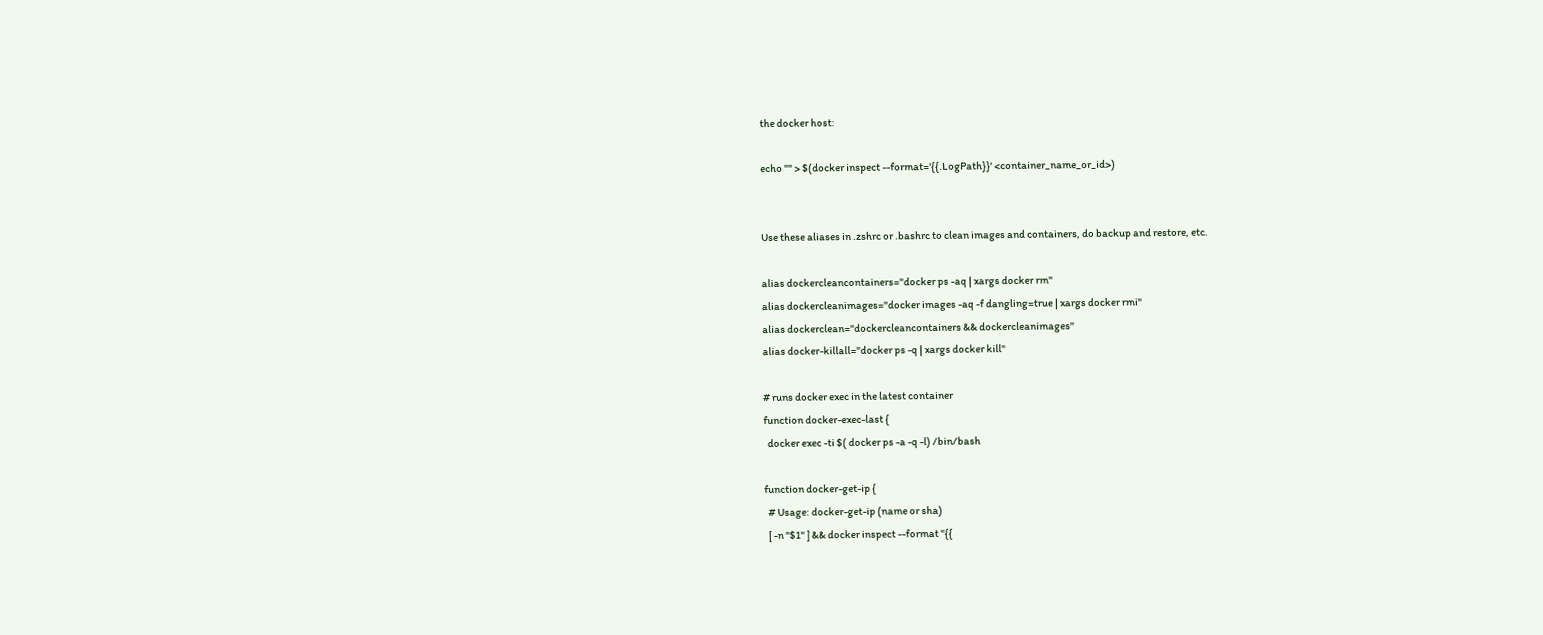the docker host:

echo "" > $(docker inspect --format='{{.LogPath}}' <container_name_or_id>)


Use these aliases in .zshrc or .bashrc to clean images and containers, do backup and restore, etc.

alias dockercleancontainers="docker ps -aq | xargs docker rm"
alias dockercleanimages="docker images -aq -f dangling=true | xargs docker rmi"
alias dockerclean="dockercleancontainers && dockercleanimages"
alias docker-killall="docker ps -q | xargs docker kill"

# runs docker exec in the latest container
function docker-exec-last {
  docker exec -ti $( docker ps -a -q -l) /bin/bash

function docker-get-ip {
  # Usage: docker-get-ip (name or sha)
  [ -n "$1" ] && docker inspect --format "{{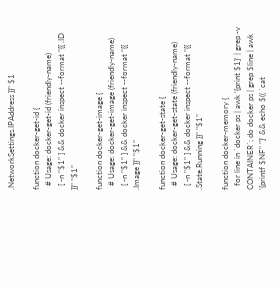.NetworkSettings.IPAddress }}" $1

function docker-get-id {
  # Usage: docker-get-id (friendly-name)
  [ -n "$1" ] && docker inspect --format "{{ .ID }}" "$1"

function docker-get-image {
  # Usage: docker-get-image (friendly-name)
  [ -n "$1" ] && docker inspect --format "{{ .Image }}" "$1"

function docker-get-state {
  # Usage: docker-get-state (friendly-name)
  [ -n "$1" ] && docker inspect --format "{{ .State.Running }}" "$1"

function docker-memory {
  for line in `docker ps | awk '{print $1}' | grep -v CONTAINER`; do docker ps | grep $line | awk '{printf $NF" "}' && echo $(( `cat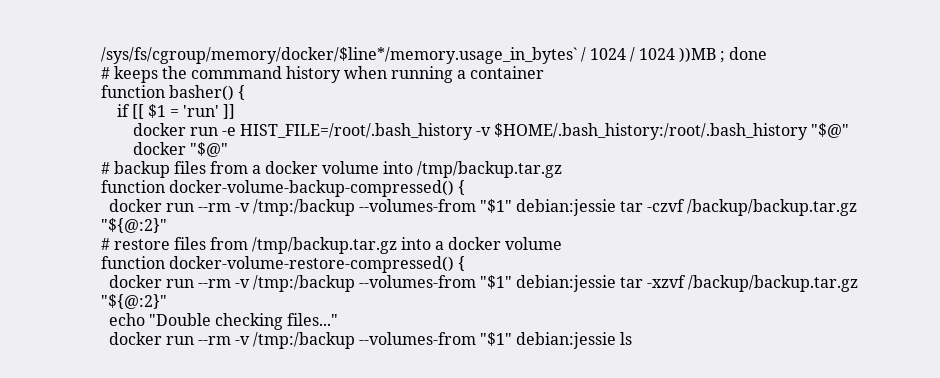/sys/fs/cgroup/memory/docker/$line*/memory.usage_in_bytes` / 1024 / 1024 ))MB ; done
# keeps the commmand history when running a container
function basher() {
    if [[ $1 = 'run' ]]
        docker run -e HIST_FILE=/root/.bash_history -v $HOME/.bash_history:/root/.bash_history "$@"
        docker "$@"
# backup files from a docker volume into /tmp/backup.tar.gz
function docker-volume-backup-compressed() {
  docker run --rm -v /tmp:/backup --volumes-from "$1" debian:jessie tar -czvf /backup/backup.tar.gz "${@:2}"
# restore files from /tmp/backup.tar.gz into a docker volume
function docker-volume-restore-compressed() {
  docker run --rm -v /tmp:/backup --volumes-from "$1" debian:jessie tar -xzvf /backup/backup.tar.gz "${@:2}"
  echo "Double checking files..."
  docker run --rm -v /tmp:/backup --volumes-from "$1" debian:jessie ls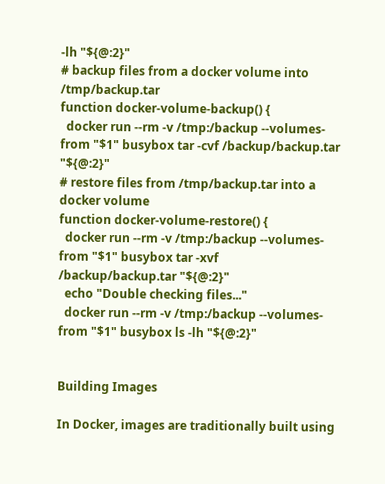-lh "${@:2}"
# backup files from a docker volume into /tmp/backup.tar
function docker-volume-backup() {
  docker run --rm -v /tmp:/backup --volumes-from "$1" busybox tar -cvf /backup/backup.tar "${@:2}"
# restore files from /tmp/backup.tar into a docker volume
function docker-volume-restore() {
  docker run --rm -v /tmp:/backup --volumes-from "$1" busybox tar -xvf /backup/backup.tar "${@:2}"
  echo "Double checking files..."
  docker run --rm -v /tmp:/backup --volumes-from "$1" busybox ls -lh "${@:2}"


Building Images

In Docker, images are traditionally built using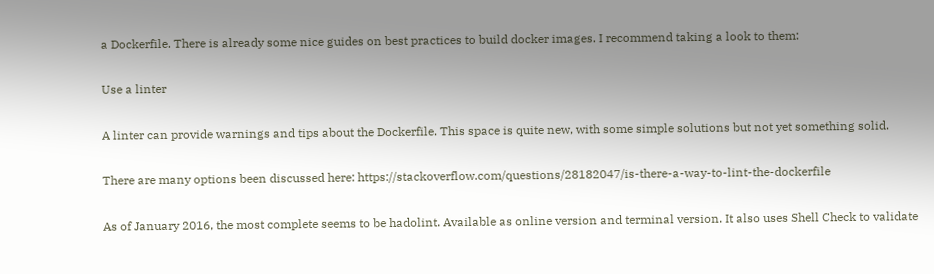a Dockerfile. There is already some nice guides on best practices to build docker images. I recommend taking a look to them:

Use a linter

A linter can provide warnings and tips about the Dockerfile. This space is quite new, with some simple solutions but not yet something solid.

There are many options been discussed here: https://stackoverflow.com/questions/28182047/is-there-a-way-to-lint-the-dockerfile

As of January 2016, the most complete seems to be hadolint. Available as online version and terminal version. It also uses Shell Check to validate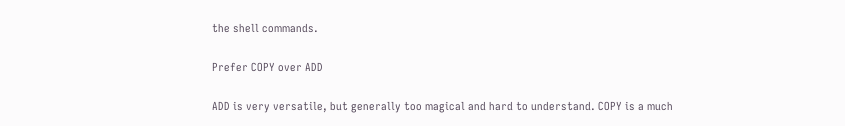the shell commands.

Prefer COPY over ADD

ADD is very versatile, but generally too magical and hard to understand. COPY is a much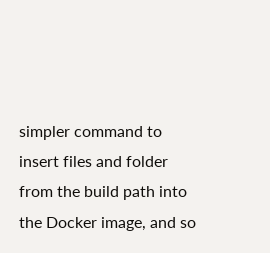simpler command to insert files and folder from the build path into the Docker image, and so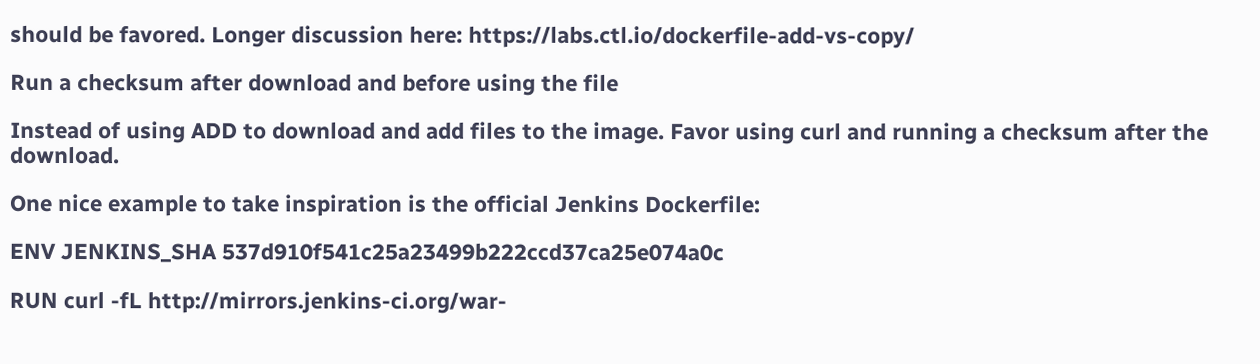should be favored. Longer discussion here: https://labs.ctl.io/dockerfile-add-vs-copy/

Run a checksum after download and before using the file

Instead of using ADD to download and add files to the image. Favor using curl and running a checksum after the download.

One nice example to take inspiration is the official Jenkins Dockerfile:

ENV JENKINS_SHA 537d910f541c25a23499b222ccd37ca25e074a0c

RUN curl -fL http://mirrors.jenkins-ci.org/war-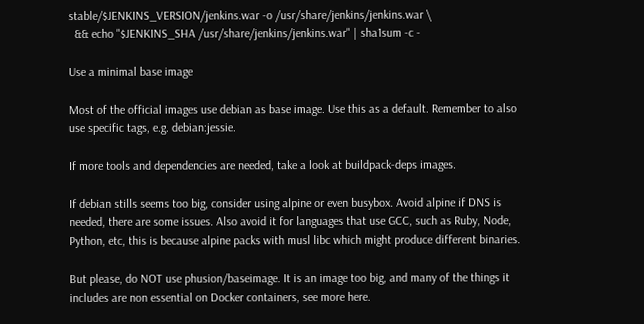stable/$JENKINS_VERSION/jenkins.war -o /usr/share/jenkins/jenkins.war \
  && echo "$JENKINS_SHA /usr/share/jenkins/jenkins.war" | sha1sum -c -

Use a minimal base image

Most of the official images use debian as base image. Use this as a default. Remember to also use specific tags, e.g. debian:jessie.

If more tools and dependencies are needed, take a look at buildpack-deps images.

If debian stills seems too big, consider using alpine or even busybox. Avoid alpine if DNS is needed, there are some issues. Also avoid it for languages that use GCC, such as Ruby, Node, Python, etc, this is because alpine packs with musl libc which might produce different binaries.

But please, do NOT use phusion/baseimage. It is an image too big, and many of the things it includes are non essential on Docker containers, see more here.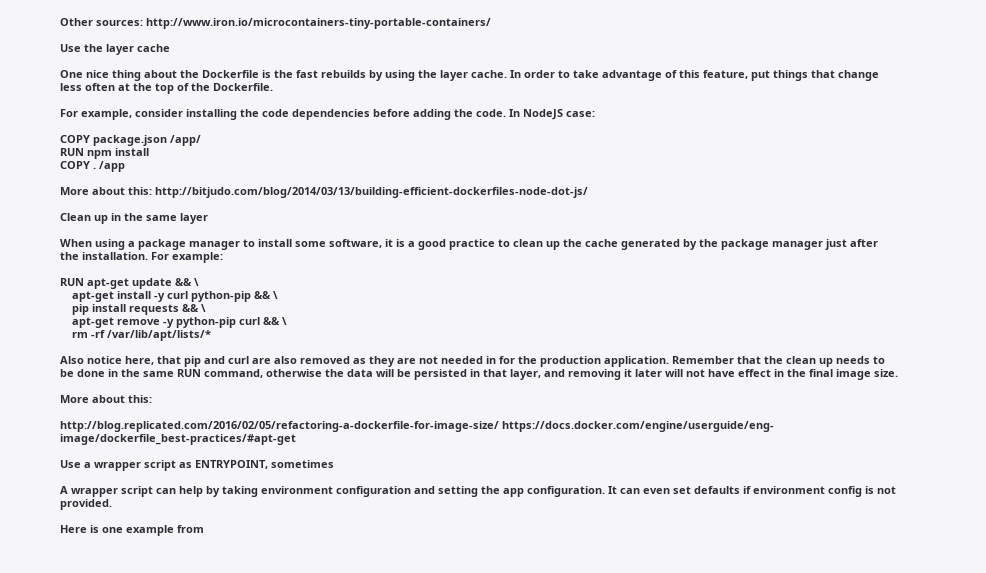Other sources: http://www.iron.io/microcontainers-tiny-portable-containers/

Use the layer cache

One nice thing about the Dockerfile is the fast rebuilds by using the layer cache. In order to take advantage of this feature, put things that change less often at the top of the Dockerfile.

For example, consider installing the code dependencies before adding the code. In NodeJS case:

COPY package.json /app/
RUN npm install
COPY . /app

More about this: http://bitjudo.com/blog/2014/03/13/building-efficient-dockerfiles-node-dot-js/

Clean up in the same layer

When using a package manager to install some software, it is a good practice to clean up the cache generated by the package manager just after the installation. For example:

RUN apt-get update && \
    apt-get install -y curl python-pip && \
    pip install requests && \
    apt-get remove -y python-pip curl && \
    rm -rf /var/lib/apt/lists/*

Also notice here, that pip and curl are also removed as they are not needed in for the production application. Remember that the clean up needs to be done in the same RUN command, otherwise the data will be persisted in that layer, and removing it later will not have effect in the final image size.

More about this:

http://blog.replicated.com/2016/02/05/refactoring-a-dockerfile-for-image-size/ https://docs.docker.com/engine/userguide/eng-image/dockerfile_best-practices/#apt-get

Use a wrapper script as ENTRYPOINT, sometimes

A wrapper script can help by taking environment configuration and setting the app configuration. It can even set defaults if environment config is not provided.

Here is one example from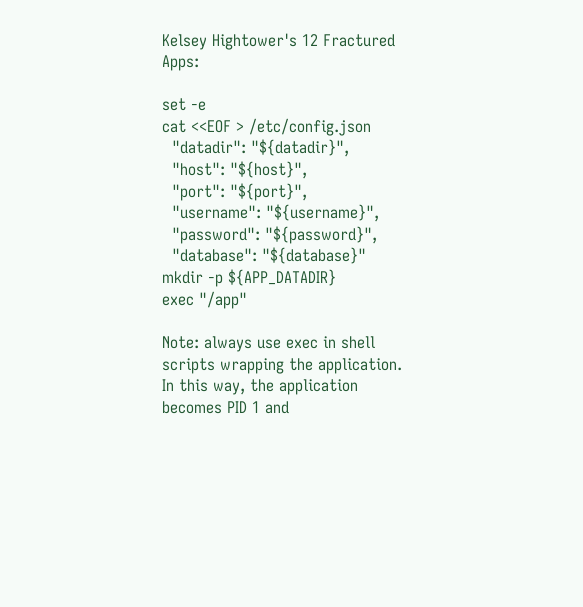Kelsey Hightower's 12 Fractured Apps:

set -e
cat <<EOF > /etc/config.json
  "datadir": "${datadir}",
  "host": "${host}",
  "port": "${port}",
  "username": "${username}",
  "password": "${password}",
  "database": "${database}"
mkdir -p ${APP_DATADIR}
exec "/app"

Note: always use exec in shell scripts wrapping the application. In this way, the application becomes PID 1 and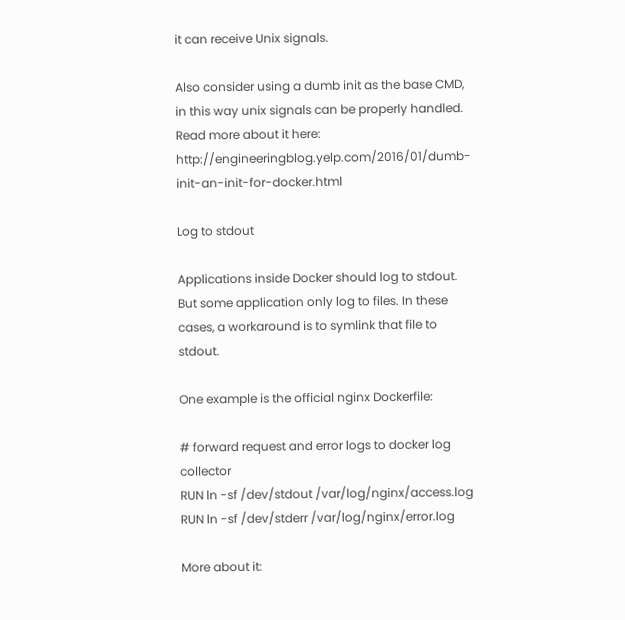it can receive Unix signals.

Also consider using a dumb init as the base CMD, in this way unix signals can be properly handled. Read more about it here: http://engineeringblog.yelp.com/2016/01/dumb-init-an-init-for-docker.html

Log to stdout

Applications inside Docker should log to stdout. But some application only log to files. In these cases, a workaround is to symlink that file to stdout.

One example is the official nginx Dockerfile:

# forward request and error logs to docker log collector
RUN ln -sf /dev/stdout /var/log/nginx/access.log
RUN ln -sf /dev/stderr /var/log/nginx/error.log

More about it: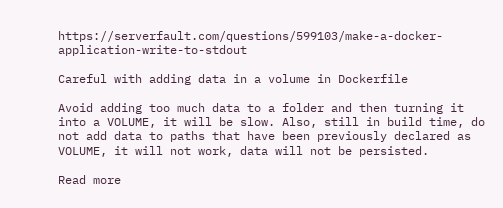https://serverfault.com/questions/599103/make-a-docker-application-write-to-stdout

Careful with adding data in a volume in Dockerfile

Avoid adding too much data to a folder and then turning it into a VOLUME, it will be slow. Also, still in build time, do not add data to paths that have been previously declared as VOLUME, it will not work, data will not be persisted.

Read more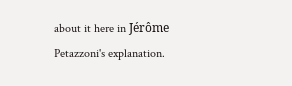about it here in Jérôme Petazzoni's explanation.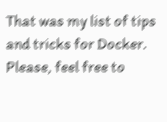That was my list of tips and tricks for Docker. Please, feel free to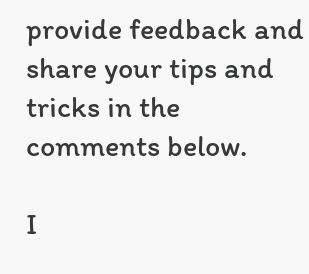provide feedback and share your tips and tricks in the comments below.

I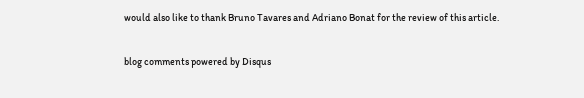would also like to thank Bruno Tavares and Adriano Bonat for the review of this article.

blog comments powered by Disqus